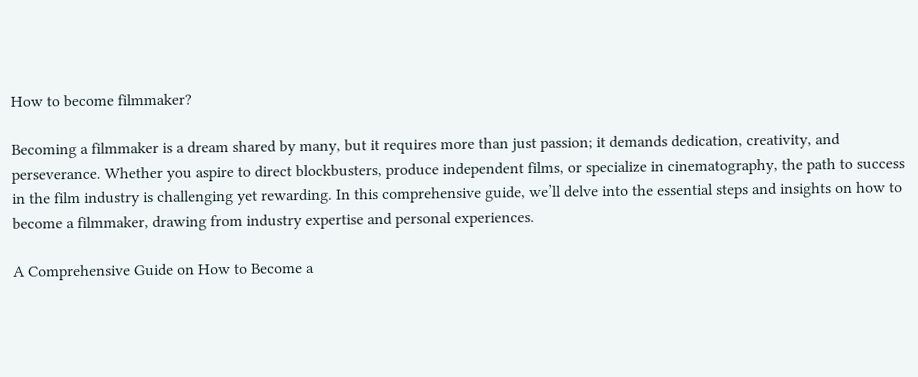How to become filmmaker?

Becoming a filmmaker is a dream shared by many, but it requires more than just passion; it demands dedication, creativity, and perseverance. Whether you aspire to direct blockbusters, produce independent films, or specialize in cinematography, the path to success in the film industry is challenging yet rewarding. In this comprehensive guide, we’ll delve into the essential steps and insights on how to become a filmmaker, drawing from industry expertise and personal experiences.

A Comprehensive Guide on How to Become a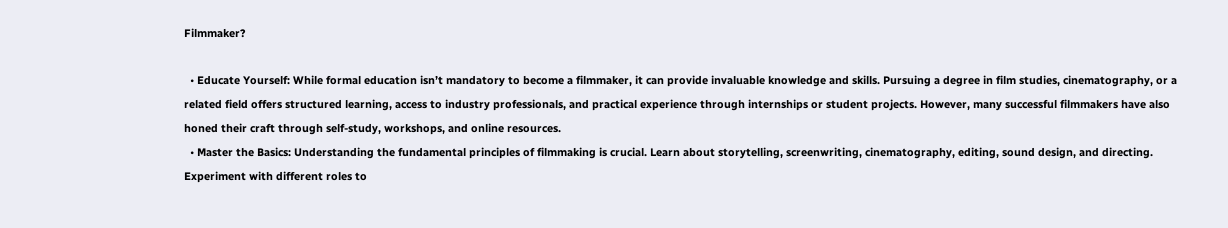Filmmaker?

  • Educate Yourself: While formal education isn’t mandatory to become a filmmaker, it can provide invaluable knowledge and skills. Pursuing a degree in film studies, cinematography, or a related field offers structured learning, access to industry professionals, and practical experience through internships or student projects. However, many successful filmmakers have also honed their craft through self-study, workshops, and online resources.
  • Master the Basics: Understanding the fundamental principles of filmmaking is crucial. Learn about storytelling, screenwriting, cinematography, editing, sound design, and directing. Experiment with different roles to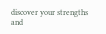discover your strengths and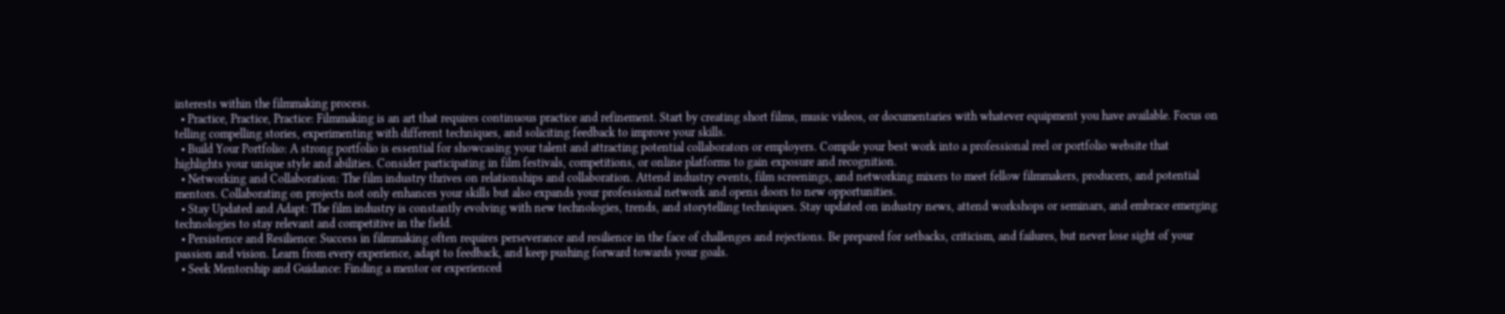interests within the filmmaking process.
  • Practice, Practice, Practice: Filmmaking is an art that requires continuous practice and refinement. Start by creating short films, music videos, or documentaries with whatever equipment you have available. Focus on telling compelling stories, experimenting with different techniques, and soliciting feedback to improve your skills.
  • Build Your Portfolio: A strong portfolio is essential for showcasing your talent and attracting potential collaborators or employers. Compile your best work into a professional reel or portfolio website that highlights your unique style and abilities. Consider participating in film festivals, competitions, or online platforms to gain exposure and recognition.
  • Networking and Collaboration: The film industry thrives on relationships and collaboration. Attend industry events, film screenings, and networking mixers to meet fellow filmmakers, producers, and potential mentors. Collaborating on projects not only enhances your skills but also expands your professional network and opens doors to new opportunities.
  • Stay Updated and Adapt: The film industry is constantly evolving with new technologies, trends, and storytelling techniques. Stay updated on industry news, attend workshops or seminars, and embrace emerging technologies to stay relevant and competitive in the field.
  • Persistence and Resilience: Success in filmmaking often requires perseverance and resilience in the face of challenges and rejections. Be prepared for setbacks, criticism, and failures, but never lose sight of your passion and vision. Learn from every experience, adapt to feedback, and keep pushing forward towards your goals.
  • Seek Mentorship and Guidance: Finding a mentor or experienced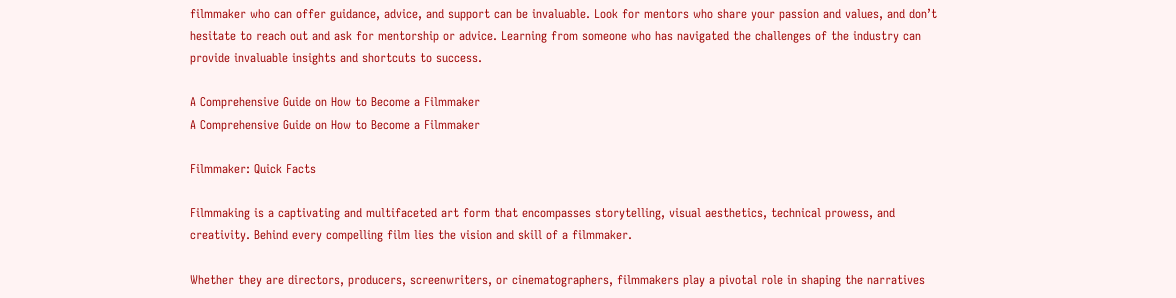filmmaker who can offer guidance, advice, and support can be invaluable. Look for mentors who share your passion and values, and don’t hesitate to reach out and ask for mentorship or advice. Learning from someone who has navigated the challenges of the industry can provide invaluable insights and shortcuts to success.

A Comprehensive Guide on How to Become a Filmmaker
A Comprehensive Guide on How to Become a Filmmaker

Filmmaker: Quick Facts

Filmmaking is a captivating and multifaceted art form that encompasses storytelling, visual aesthetics, technical prowess, and creativity. Behind every compelling film lies the vision and skill of a filmmaker.

Whether they are directors, producers, screenwriters, or cinematographers, filmmakers play a pivotal role in shaping the narratives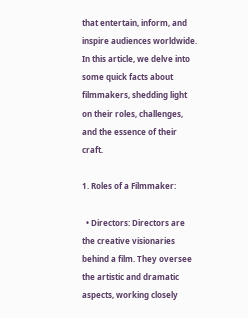that entertain, inform, and inspire audiences worldwide. In this article, we delve into some quick facts about filmmakers, shedding light on their roles, challenges, and the essence of their craft.

1. Roles of a Filmmaker:

  • Directors: Directors are the creative visionaries behind a film. They oversee the artistic and dramatic aspects, working closely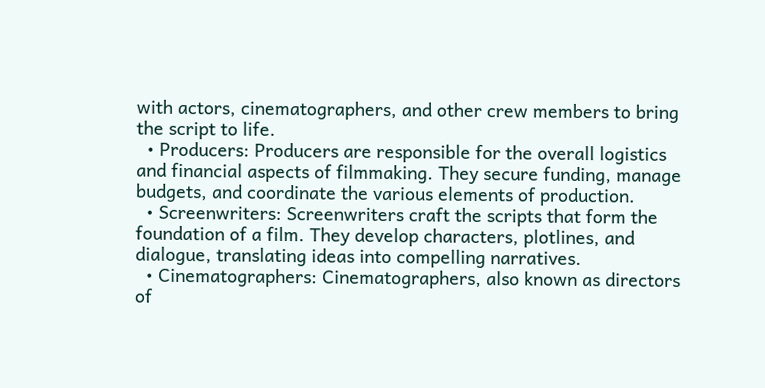with actors, cinematographers, and other crew members to bring the script to life.
  • Producers: Producers are responsible for the overall logistics and financial aspects of filmmaking. They secure funding, manage budgets, and coordinate the various elements of production.
  • Screenwriters: Screenwriters craft the scripts that form the foundation of a film. They develop characters, plotlines, and dialogue, translating ideas into compelling narratives.
  • Cinematographers: Cinematographers, also known as directors of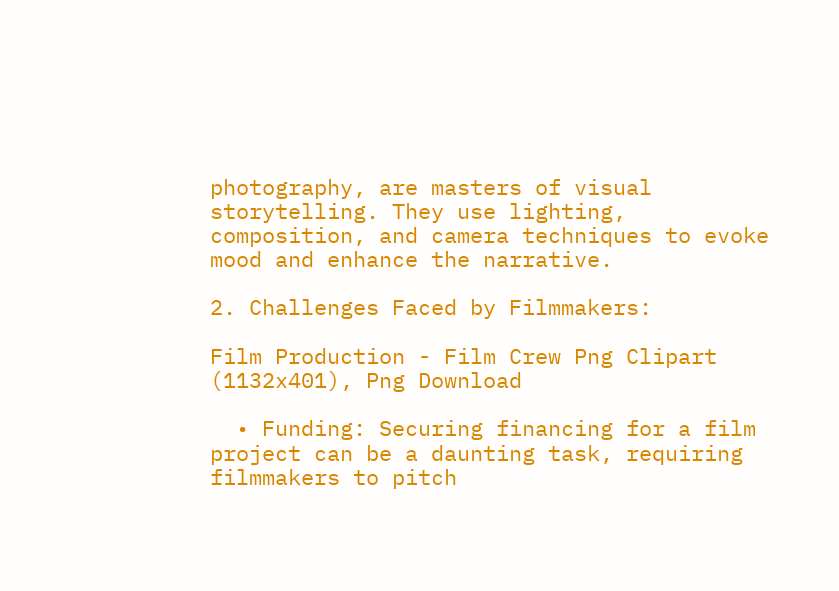photography, are masters of visual storytelling. They use lighting, composition, and camera techniques to evoke mood and enhance the narrative.

2. Challenges Faced by Filmmakers:

Film Production - Film Crew Png Clipart (1132x401), Png Download

  • Funding: Securing financing for a film project can be a daunting task, requiring filmmakers to pitch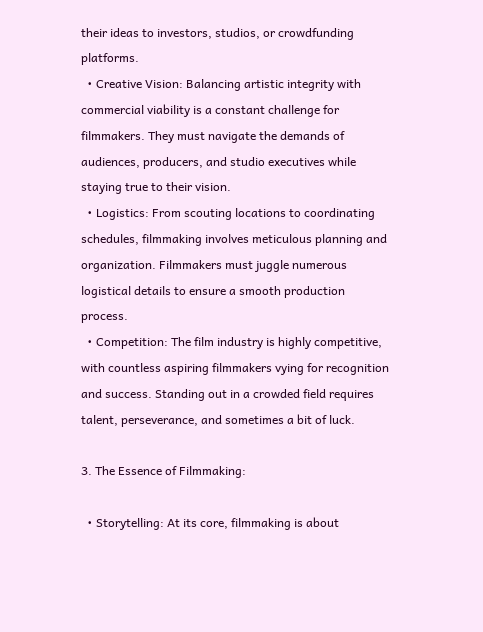their ideas to investors, studios, or crowdfunding platforms.
  • Creative Vision: Balancing artistic integrity with commercial viability is a constant challenge for filmmakers. They must navigate the demands of audiences, producers, and studio executives while staying true to their vision.
  • Logistics: From scouting locations to coordinating schedules, filmmaking involves meticulous planning and organization. Filmmakers must juggle numerous logistical details to ensure a smooth production process.
  • Competition: The film industry is highly competitive, with countless aspiring filmmakers vying for recognition and success. Standing out in a crowded field requires talent, perseverance, and sometimes a bit of luck.

3. The Essence of Filmmaking:

  • Storytelling: At its core, filmmaking is about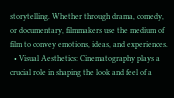storytelling. Whether through drama, comedy, or documentary, filmmakers use the medium of film to convey emotions, ideas, and experiences.
  • Visual Aesthetics: Cinematography plays a crucial role in shaping the look and feel of a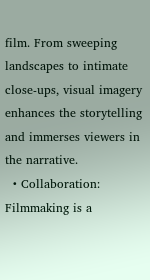film. From sweeping landscapes to intimate close-ups, visual imagery enhances the storytelling and immerses viewers in the narrative.
  • Collaboration: Filmmaking is a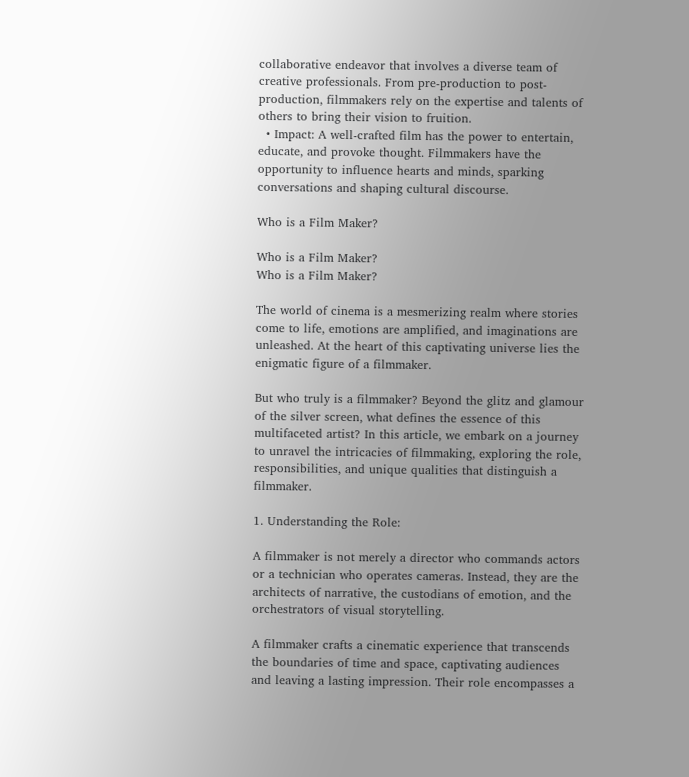collaborative endeavor that involves a diverse team of creative professionals. From pre-production to post-production, filmmakers rely on the expertise and talents of others to bring their vision to fruition.
  • Impact: A well-crafted film has the power to entertain, educate, and provoke thought. Filmmakers have the opportunity to influence hearts and minds, sparking conversations and shaping cultural discourse.

Who is a Film Maker?

Who is a Film Maker?
Who is a Film Maker?

The world of cinema is a mesmerizing realm where stories come to life, emotions are amplified, and imaginations are unleashed. At the heart of this captivating universe lies the enigmatic figure of a filmmaker.

But who truly is a filmmaker? Beyond the glitz and glamour of the silver screen, what defines the essence of this multifaceted artist? In this article, we embark on a journey to unravel the intricacies of filmmaking, exploring the role, responsibilities, and unique qualities that distinguish a filmmaker.

1. Understanding the Role:

A filmmaker is not merely a director who commands actors or a technician who operates cameras. Instead, they are the architects of narrative, the custodians of emotion, and the orchestrators of visual storytelling.

A filmmaker crafts a cinematic experience that transcends the boundaries of time and space, captivating audiences and leaving a lasting impression. Their role encompasses a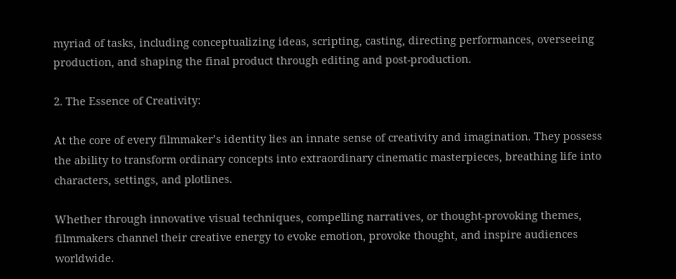myriad of tasks, including conceptualizing ideas, scripting, casting, directing performances, overseeing production, and shaping the final product through editing and post-production.

2. The Essence of Creativity:

At the core of every filmmaker’s identity lies an innate sense of creativity and imagination. They possess the ability to transform ordinary concepts into extraordinary cinematic masterpieces, breathing life into characters, settings, and plotlines.

Whether through innovative visual techniques, compelling narratives, or thought-provoking themes, filmmakers channel their creative energy to evoke emotion, provoke thought, and inspire audiences worldwide.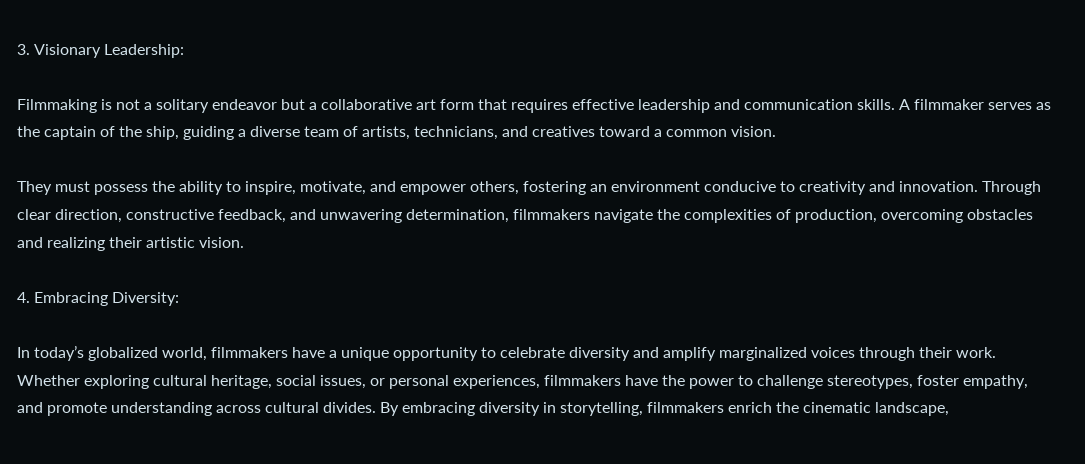3. Visionary Leadership:

Filmmaking is not a solitary endeavor but a collaborative art form that requires effective leadership and communication skills. A filmmaker serves as the captain of the ship, guiding a diverse team of artists, technicians, and creatives toward a common vision.

They must possess the ability to inspire, motivate, and empower others, fostering an environment conducive to creativity and innovation. Through clear direction, constructive feedback, and unwavering determination, filmmakers navigate the complexities of production, overcoming obstacles and realizing their artistic vision.

4. Embracing Diversity:

In today’s globalized world, filmmakers have a unique opportunity to celebrate diversity and amplify marginalized voices through their work. Whether exploring cultural heritage, social issues, or personal experiences, filmmakers have the power to challenge stereotypes, foster empathy, and promote understanding across cultural divides. By embracing diversity in storytelling, filmmakers enrich the cinematic landscape,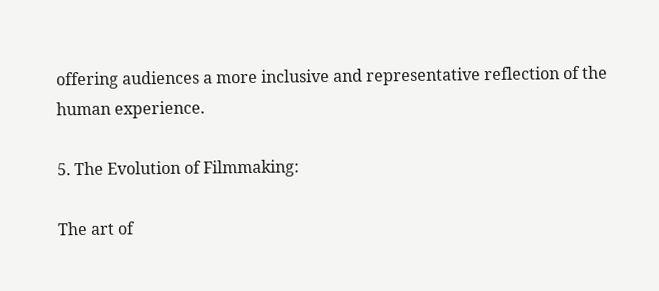offering audiences a more inclusive and representative reflection of the human experience.

5. The Evolution of Filmmaking:

The art of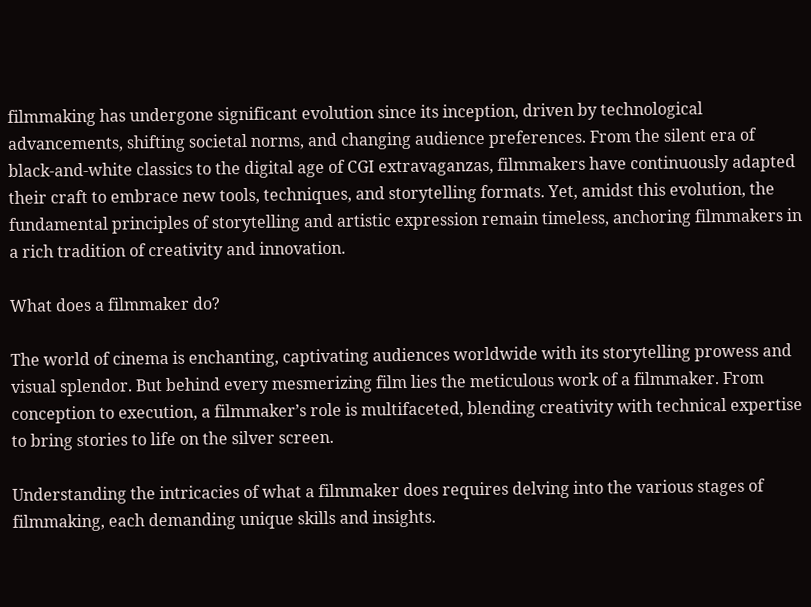filmmaking has undergone significant evolution since its inception, driven by technological advancements, shifting societal norms, and changing audience preferences. From the silent era of black-and-white classics to the digital age of CGI extravaganzas, filmmakers have continuously adapted their craft to embrace new tools, techniques, and storytelling formats. Yet, amidst this evolution, the fundamental principles of storytelling and artistic expression remain timeless, anchoring filmmakers in a rich tradition of creativity and innovation.

What does a filmmaker do?

The world of cinema is enchanting, captivating audiences worldwide with its storytelling prowess and visual splendor. But behind every mesmerizing film lies the meticulous work of a filmmaker. From conception to execution, a filmmaker’s role is multifaceted, blending creativity with technical expertise to bring stories to life on the silver screen.

Understanding the intricacies of what a filmmaker does requires delving into the various stages of filmmaking, each demanding unique skills and insights.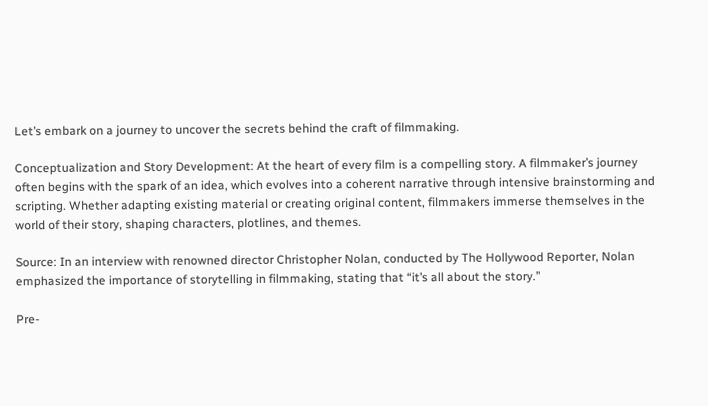Let’s embark on a journey to uncover the secrets behind the craft of filmmaking.

Conceptualization and Story Development: At the heart of every film is a compelling story. A filmmaker’s journey often begins with the spark of an idea, which evolves into a coherent narrative through intensive brainstorming and scripting. Whether adapting existing material or creating original content, filmmakers immerse themselves in the world of their story, shaping characters, plotlines, and themes.

Source: In an interview with renowned director Christopher Nolan, conducted by The Hollywood Reporter, Nolan emphasized the importance of storytelling in filmmaking, stating that “it’s all about the story.”

Pre-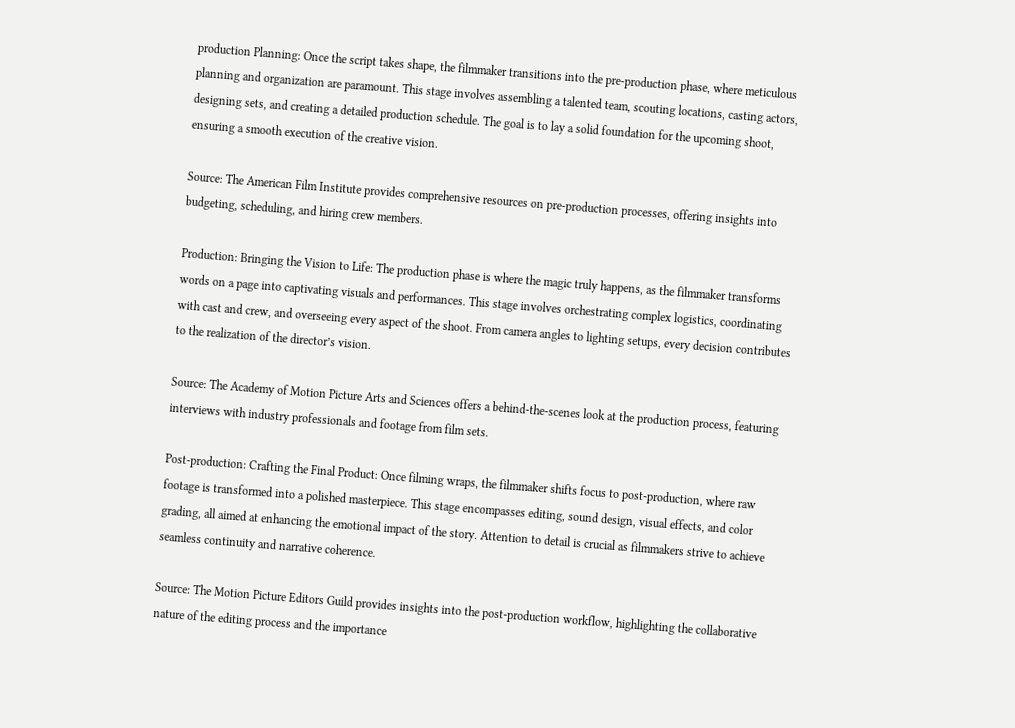production Planning: Once the script takes shape, the filmmaker transitions into the pre-production phase, where meticulous planning and organization are paramount. This stage involves assembling a talented team, scouting locations, casting actors, designing sets, and creating a detailed production schedule. The goal is to lay a solid foundation for the upcoming shoot, ensuring a smooth execution of the creative vision.

Source: The American Film Institute provides comprehensive resources on pre-production processes, offering insights into budgeting, scheduling, and hiring crew members.

Production: Bringing the Vision to Life: The production phase is where the magic truly happens, as the filmmaker transforms words on a page into captivating visuals and performances. This stage involves orchestrating complex logistics, coordinating with cast and crew, and overseeing every aspect of the shoot. From camera angles to lighting setups, every decision contributes to the realization of the director’s vision.

Source: The Academy of Motion Picture Arts and Sciences offers a behind-the-scenes look at the production process, featuring interviews with industry professionals and footage from film sets.

Post-production: Crafting the Final Product: Once filming wraps, the filmmaker shifts focus to post-production, where raw footage is transformed into a polished masterpiece. This stage encompasses editing, sound design, visual effects, and color grading, all aimed at enhancing the emotional impact of the story. Attention to detail is crucial as filmmakers strive to achieve seamless continuity and narrative coherence.

Source: The Motion Picture Editors Guild provides insights into the post-production workflow, highlighting the collaborative nature of the editing process and the importance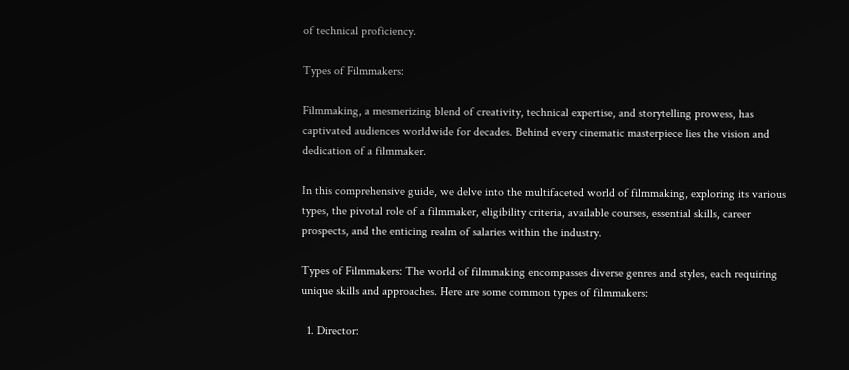of technical proficiency.

Types of Filmmakers:

Filmmaking, a mesmerizing blend of creativity, technical expertise, and storytelling prowess, has captivated audiences worldwide for decades. Behind every cinematic masterpiece lies the vision and dedication of a filmmaker.

In this comprehensive guide, we delve into the multifaceted world of filmmaking, exploring its various types, the pivotal role of a filmmaker, eligibility criteria, available courses, essential skills, career prospects, and the enticing realm of salaries within the industry.

Types of Filmmakers: The world of filmmaking encompasses diverse genres and styles, each requiring unique skills and approaches. Here are some common types of filmmakers:

  1. Director: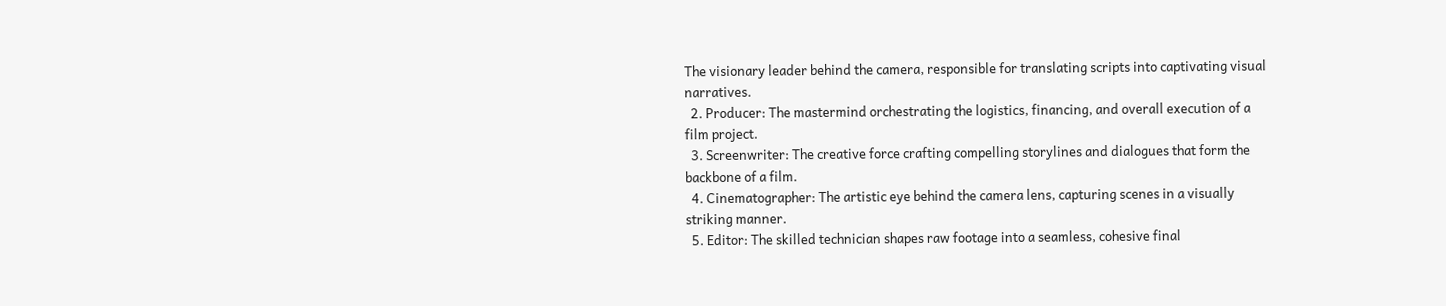The visionary leader behind the camera, responsible for translating scripts into captivating visual narratives.
  2. Producer: The mastermind orchestrating the logistics, financing, and overall execution of a film project.
  3. Screenwriter: The creative force crafting compelling storylines and dialogues that form the backbone of a film.
  4. Cinematographer: The artistic eye behind the camera lens, capturing scenes in a visually striking manner.
  5. Editor: The skilled technician shapes raw footage into a seamless, cohesive final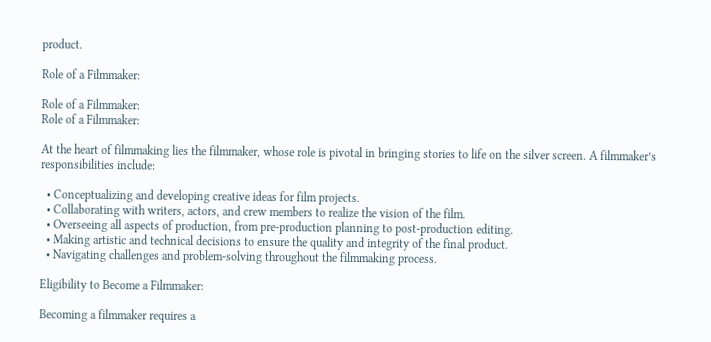product.

Role of a Filmmaker:

Role of a Filmmaker:
Role of a Filmmaker:

At the heart of filmmaking lies the filmmaker, whose role is pivotal in bringing stories to life on the silver screen. A filmmaker’s responsibilities include:

  • Conceptualizing and developing creative ideas for film projects.
  • Collaborating with writers, actors, and crew members to realize the vision of the film.
  • Overseeing all aspects of production, from pre-production planning to post-production editing.
  • Making artistic and technical decisions to ensure the quality and integrity of the final product.
  • Navigating challenges and problem-solving throughout the filmmaking process.

Eligibility to Become a Filmmaker:

Becoming a filmmaker requires a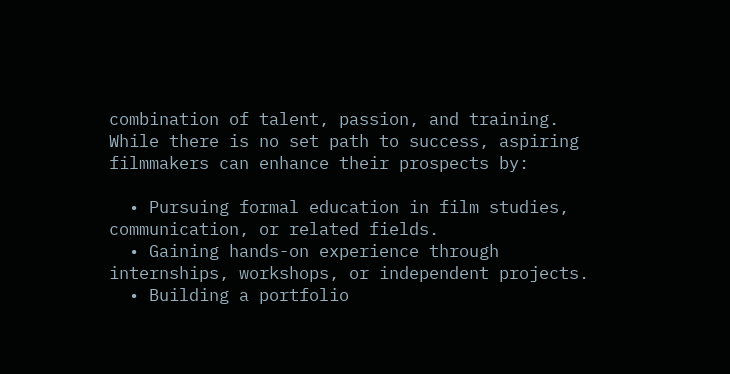combination of talent, passion, and training. While there is no set path to success, aspiring filmmakers can enhance their prospects by:

  • Pursuing formal education in film studies, communication, or related fields.
  • Gaining hands-on experience through internships, workshops, or independent projects.
  • Building a portfolio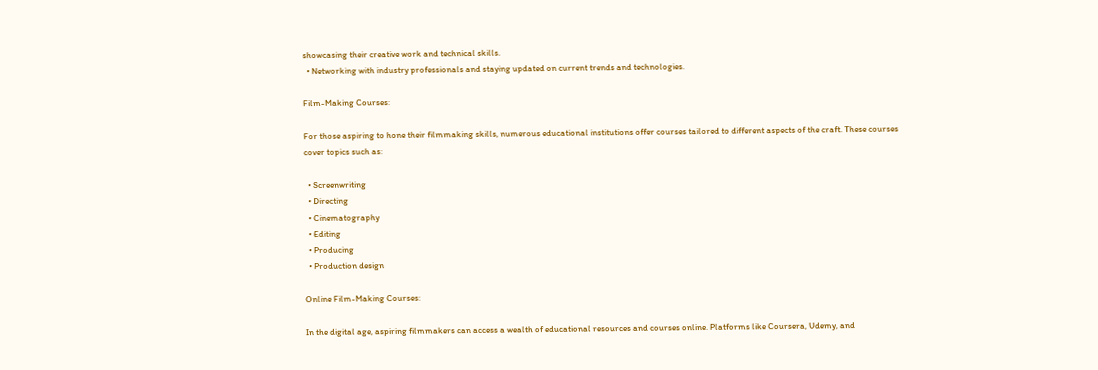showcasing their creative work and technical skills.
  • Networking with industry professionals and staying updated on current trends and technologies.

Film-Making Courses:

For those aspiring to hone their filmmaking skills, numerous educational institutions offer courses tailored to different aspects of the craft. These courses cover topics such as:

  • Screenwriting
  • Directing
  • Cinematography
  • Editing
  • Producing
  • Production design

Online Film-Making Courses:

In the digital age, aspiring filmmakers can access a wealth of educational resources and courses online. Platforms like Coursera, Udemy, and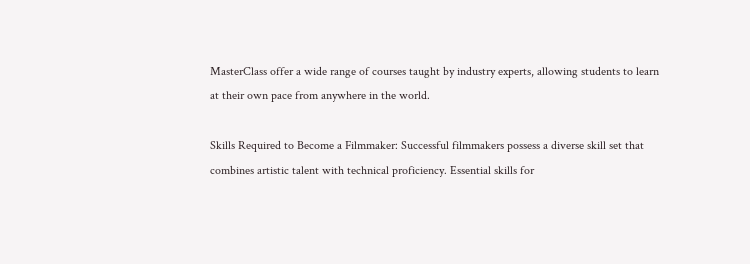MasterClass offer a wide range of courses taught by industry experts, allowing students to learn at their own pace from anywhere in the world.

Skills Required to Become a Filmmaker: Successful filmmakers possess a diverse skill set that combines artistic talent with technical proficiency. Essential skills for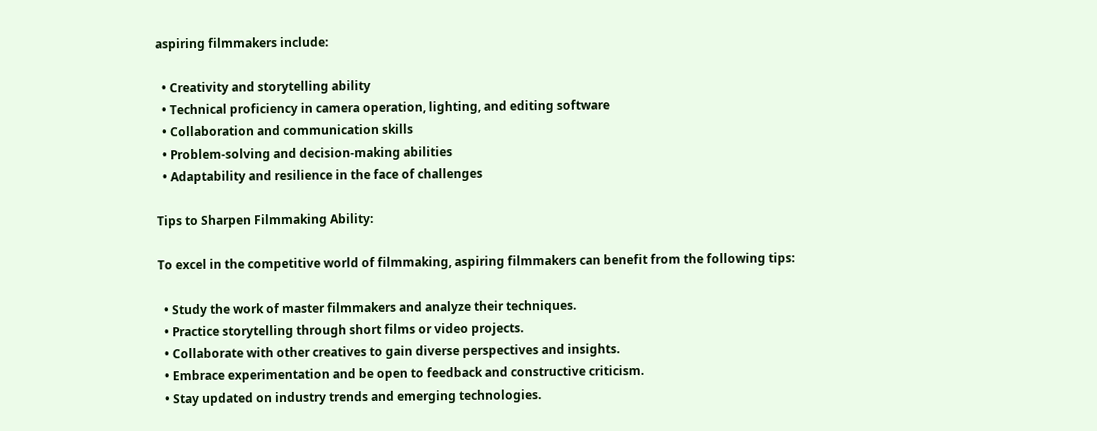aspiring filmmakers include:

  • Creativity and storytelling ability
  • Technical proficiency in camera operation, lighting, and editing software
  • Collaboration and communication skills
  • Problem-solving and decision-making abilities
  • Adaptability and resilience in the face of challenges

Tips to Sharpen Filmmaking Ability:

To excel in the competitive world of filmmaking, aspiring filmmakers can benefit from the following tips:

  • Study the work of master filmmakers and analyze their techniques.
  • Practice storytelling through short films or video projects.
  • Collaborate with other creatives to gain diverse perspectives and insights.
  • Embrace experimentation and be open to feedback and constructive criticism.
  • Stay updated on industry trends and emerging technologies.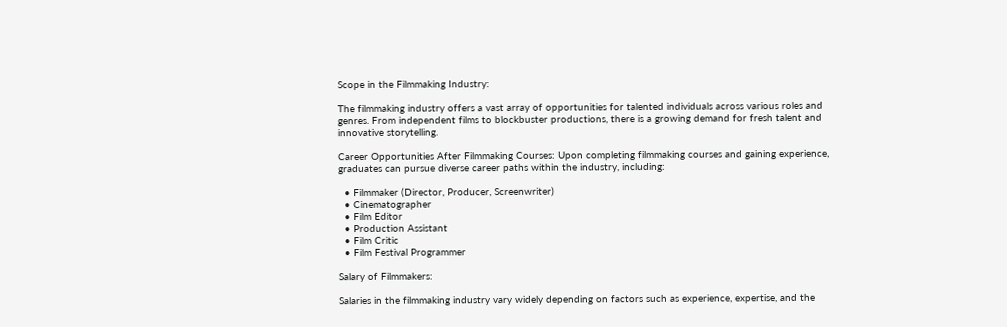Scope in the Filmmaking Industry:

The filmmaking industry offers a vast array of opportunities for talented individuals across various roles and genres. From independent films to blockbuster productions, there is a growing demand for fresh talent and innovative storytelling.

Career Opportunities After Filmmaking Courses: Upon completing filmmaking courses and gaining experience, graduates can pursue diverse career paths within the industry, including:

  • Filmmaker (Director, Producer, Screenwriter)
  • Cinematographer
  • Film Editor
  • Production Assistant
  • Film Critic
  • Film Festival Programmer

Salary of Filmmakers:

Salaries in the filmmaking industry vary widely depending on factors such as experience, expertise, and the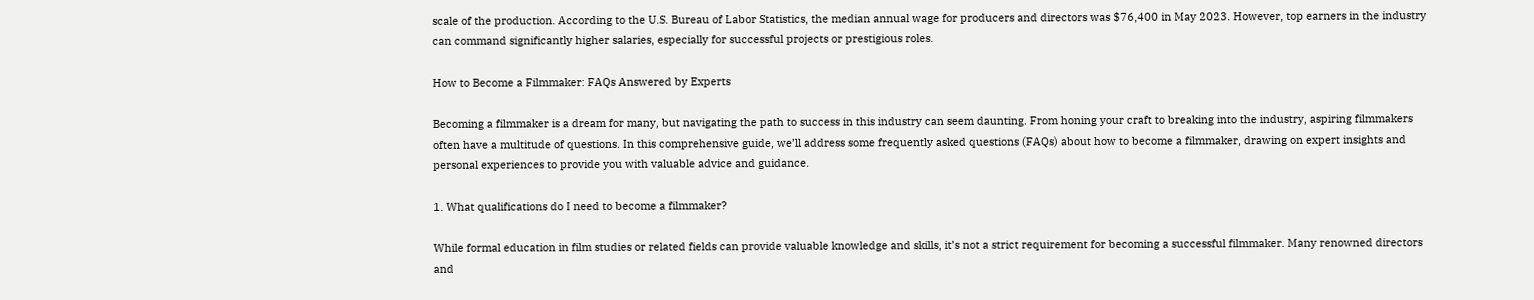scale of the production. According to the U.S. Bureau of Labor Statistics, the median annual wage for producers and directors was $76,400 in May 2023. However, top earners in the industry can command significantly higher salaries, especially for successful projects or prestigious roles.

How to Become a Filmmaker: FAQs Answered by Experts

Becoming a filmmaker is a dream for many, but navigating the path to success in this industry can seem daunting. From honing your craft to breaking into the industry, aspiring filmmakers often have a multitude of questions. In this comprehensive guide, we’ll address some frequently asked questions (FAQs) about how to become a filmmaker, drawing on expert insights and personal experiences to provide you with valuable advice and guidance.

1. What qualifications do I need to become a filmmaker?

While formal education in film studies or related fields can provide valuable knowledge and skills, it’s not a strict requirement for becoming a successful filmmaker. Many renowned directors and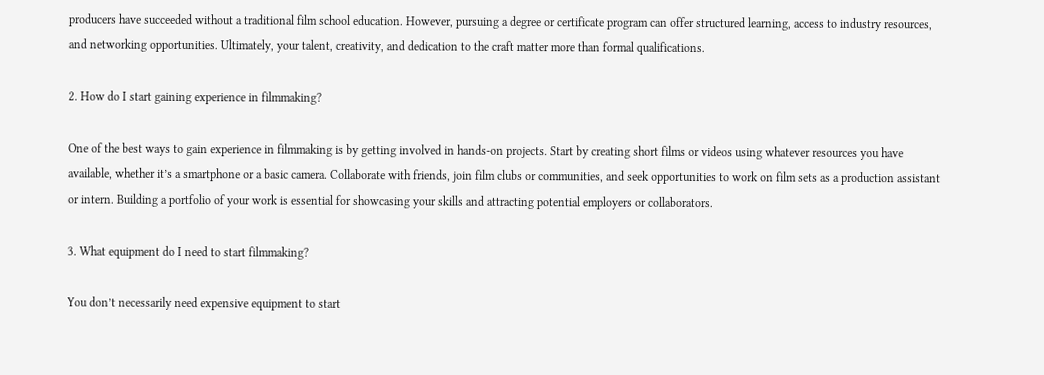producers have succeeded without a traditional film school education. However, pursuing a degree or certificate program can offer structured learning, access to industry resources, and networking opportunities. Ultimately, your talent, creativity, and dedication to the craft matter more than formal qualifications.

2. How do I start gaining experience in filmmaking?

One of the best ways to gain experience in filmmaking is by getting involved in hands-on projects. Start by creating short films or videos using whatever resources you have available, whether it’s a smartphone or a basic camera. Collaborate with friends, join film clubs or communities, and seek opportunities to work on film sets as a production assistant or intern. Building a portfolio of your work is essential for showcasing your skills and attracting potential employers or collaborators.

3. What equipment do I need to start filmmaking?

You don’t necessarily need expensive equipment to start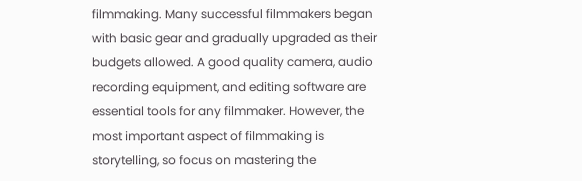filmmaking. Many successful filmmakers began with basic gear and gradually upgraded as their budgets allowed. A good quality camera, audio recording equipment, and editing software are essential tools for any filmmaker. However, the most important aspect of filmmaking is storytelling, so focus on mastering the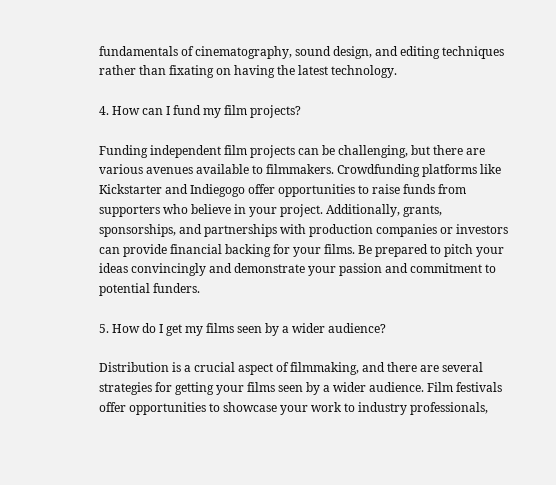fundamentals of cinematography, sound design, and editing techniques rather than fixating on having the latest technology.

4. How can I fund my film projects?

Funding independent film projects can be challenging, but there are various avenues available to filmmakers. Crowdfunding platforms like Kickstarter and Indiegogo offer opportunities to raise funds from supporters who believe in your project. Additionally, grants, sponsorships, and partnerships with production companies or investors can provide financial backing for your films. Be prepared to pitch your ideas convincingly and demonstrate your passion and commitment to potential funders.

5. How do I get my films seen by a wider audience?

Distribution is a crucial aspect of filmmaking, and there are several strategies for getting your films seen by a wider audience. Film festivals offer opportunities to showcase your work to industry professionals,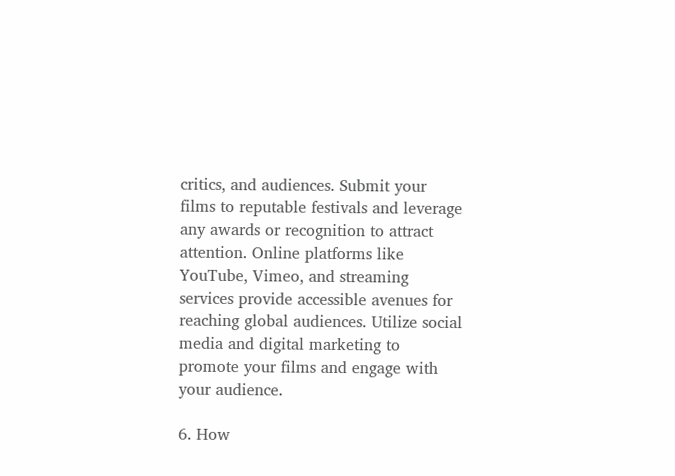critics, and audiences. Submit your films to reputable festivals and leverage any awards or recognition to attract attention. Online platforms like YouTube, Vimeo, and streaming services provide accessible avenues for reaching global audiences. Utilize social media and digital marketing to promote your films and engage with your audience.

6. How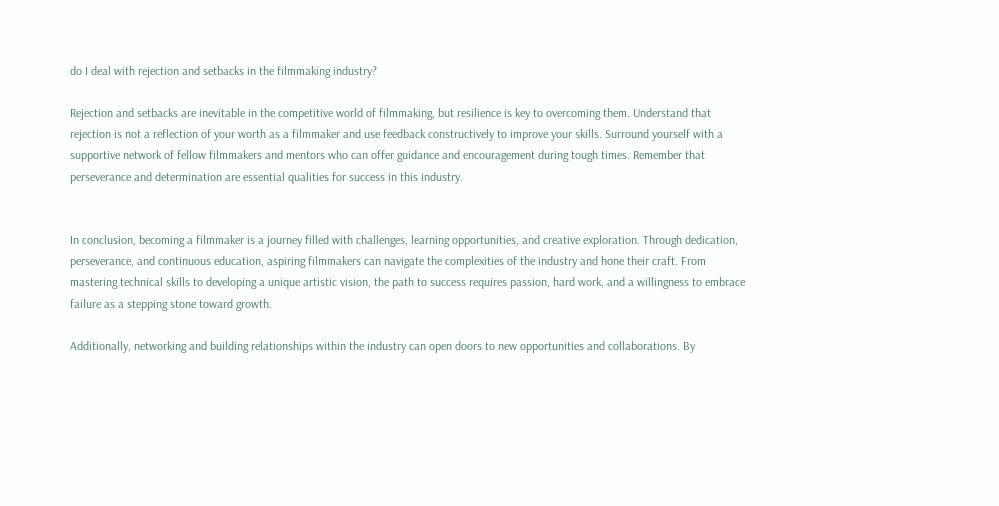do I deal with rejection and setbacks in the filmmaking industry?

Rejection and setbacks are inevitable in the competitive world of filmmaking, but resilience is key to overcoming them. Understand that rejection is not a reflection of your worth as a filmmaker and use feedback constructively to improve your skills. Surround yourself with a supportive network of fellow filmmakers and mentors who can offer guidance and encouragement during tough times. Remember that perseverance and determination are essential qualities for success in this industry.


In conclusion, becoming a filmmaker is a journey filled with challenges, learning opportunities, and creative exploration. Through dedication, perseverance, and continuous education, aspiring filmmakers can navigate the complexities of the industry and hone their craft. From mastering technical skills to developing a unique artistic vision, the path to success requires passion, hard work, and a willingness to embrace failure as a stepping stone toward growth.

Additionally, networking and building relationships within the industry can open doors to new opportunities and collaborations. By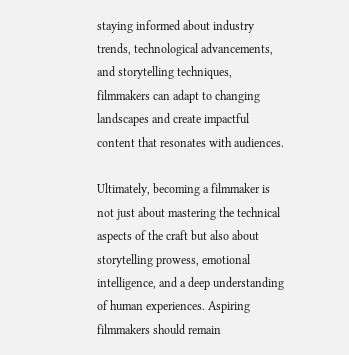staying informed about industry trends, technological advancements, and storytelling techniques, filmmakers can adapt to changing landscapes and create impactful content that resonates with audiences.

Ultimately, becoming a filmmaker is not just about mastering the technical aspects of the craft but also about storytelling prowess, emotional intelligence, and a deep understanding of human experiences. Aspiring filmmakers should remain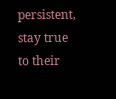persistent, stay true to their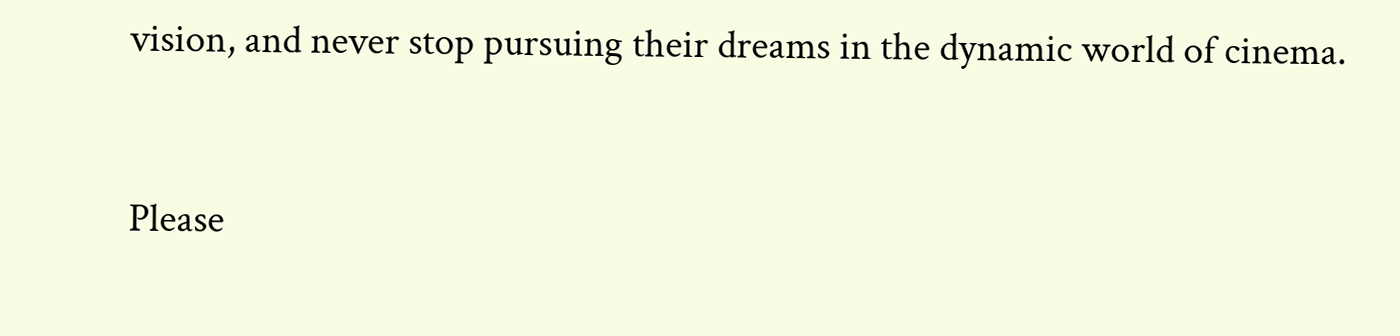vision, and never stop pursuing their dreams in the dynamic world of cinema.


Please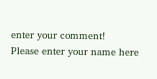enter your comment!
Please enter your name here